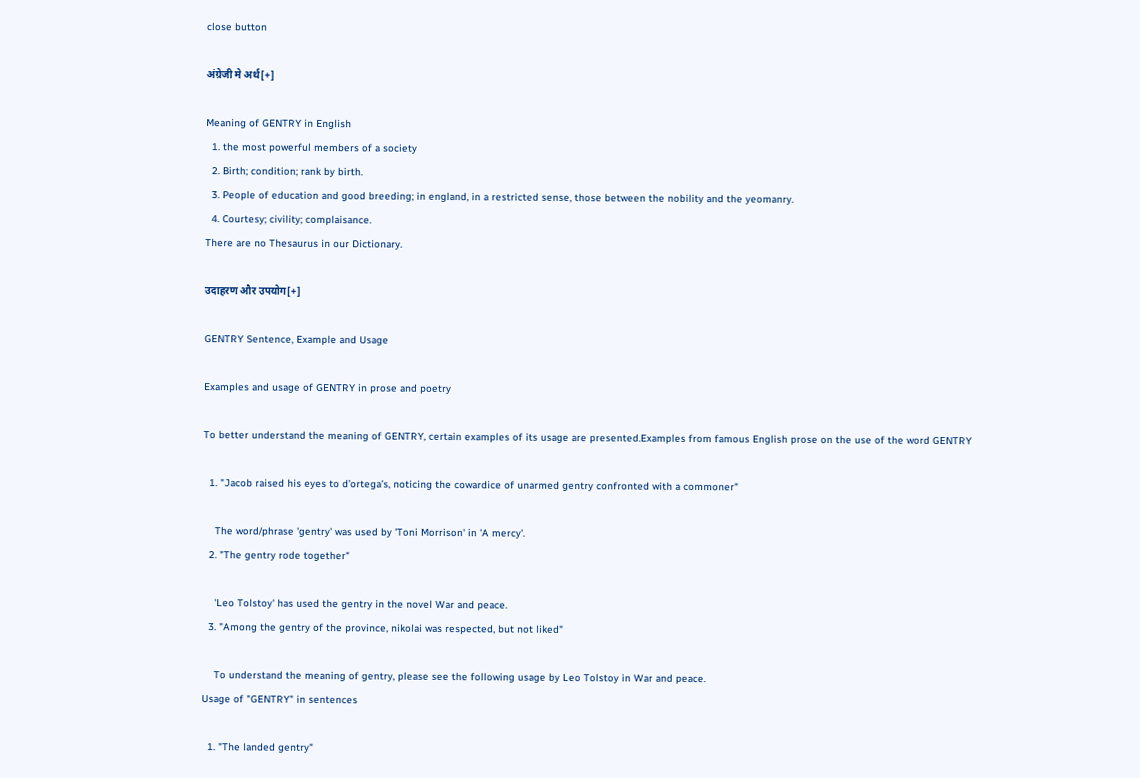close button

अंग्रेजी मे अर्थ[+]

Meaning of GENTRY in English
  1. the most powerful members of a society
  2. Birth; condition; rank by birth.
  3. People of education and good breeding; in england, in a restricted sense, those between the nobility and the yeomanry.
  4. Courtesy; civility; complaisance.
There are no Thesaurus in our Dictionary.

उदाहरण और उपयोग[+]

GENTRY Sentence, Example and Usage

Examples and usage of GENTRY in prose and poetry

To better understand the meaning of GENTRY, certain examples of its usage are presented.Examples from famous English prose on the use of the word GENTRY

  1. "Jacob raised his eyes to d’ortega’s, noticing the cowardice of unarmed gentry confronted with a commoner"

    The word/phrase 'gentry' was used by 'Toni Morrison' in 'A mercy'.
  2. "The gentry rode together"

    'Leo Tolstoy' has used the gentry in the novel War and peace.
  3. "Among the gentry of the province, nikolai was respected, but not liked"

    To understand the meaning of gentry, please see the following usage by Leo Tolstoy in War and peace.
Usage of "GENTRY" in sentences

  1. "The landed gentry"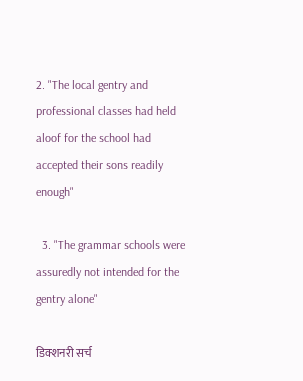2. "The local gentry and professional classes had held aloof for the school had accepted their sons readily enough"

  3. "The grammar schools were assuredly not intended for the gentry alone"

डिक्शनरी सर्च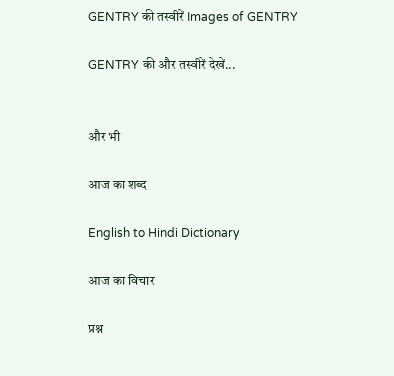GENTRY की तस्वीरें Images of GENTRY

GENTRY की और तस्वीरें देखें...


और भी

आज का शब्द

English to Hindi Dictionary

आज का विचार

प्रश्न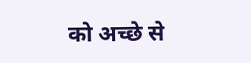को अच्छे से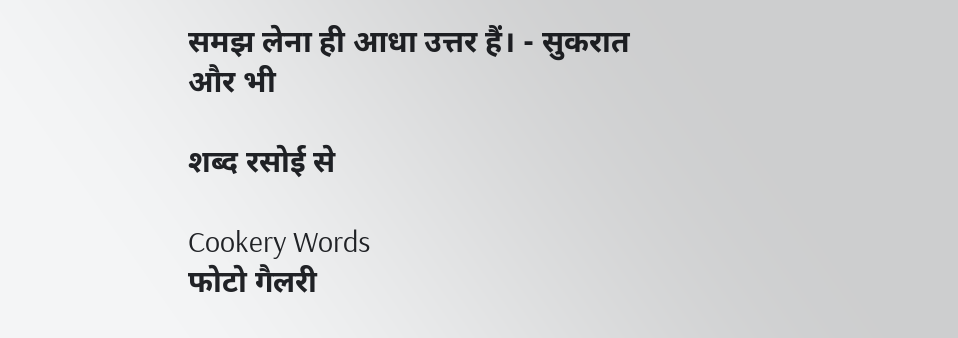समझ लेना ही आधा उत्तर हैं। - सुकरात
और भी

शब्द रसोई से

Cookery Words
फोटो गैलरी